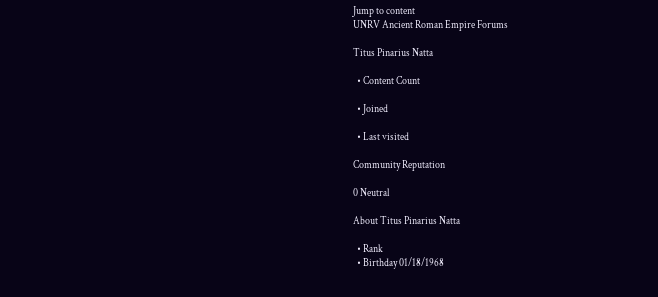Jump to content
UNRV Ancient Roman Empire Forums

Titus Pinarius Natta

  • Content Count

  • Joined

  • Last visited

Community Reputation

0 Neutral

About Titus Pinarius Natta

  • Rank
  • Birthday 01/18/1968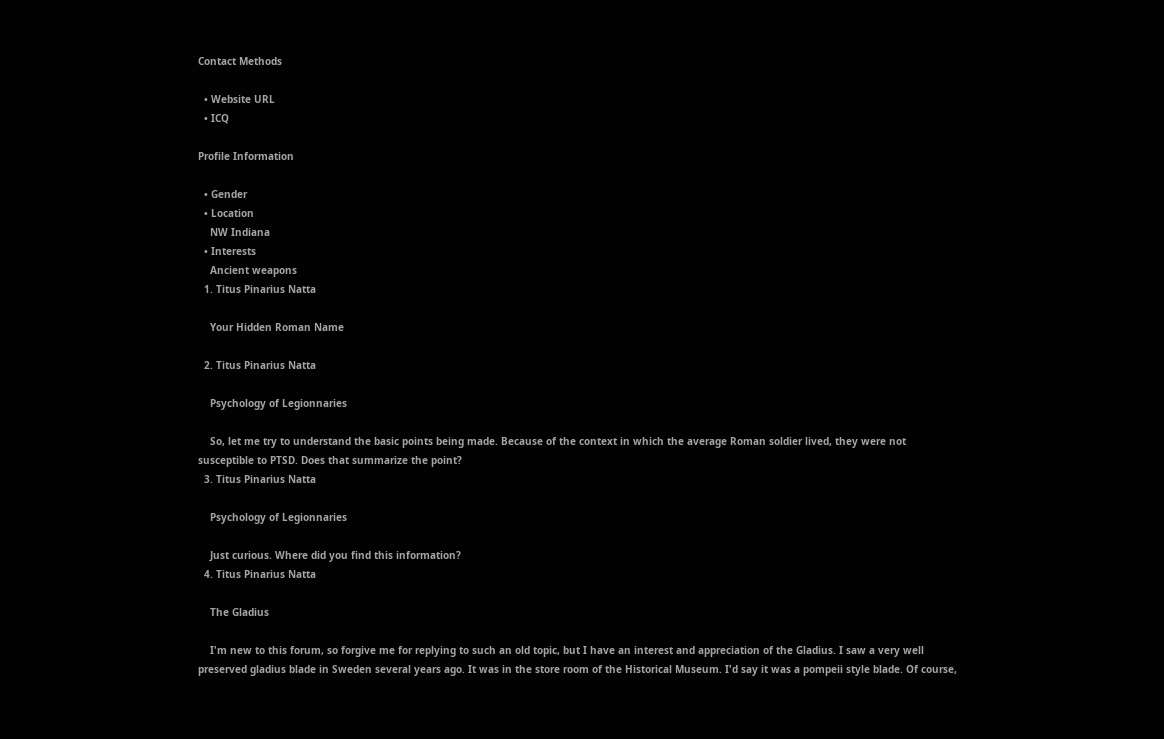Contact Methods

  • Website URL
  • ICQ

Profile Information

  • Gender
  • Location
    NW Indiana
  • Interests
    Ancient weapons
  1. Titus Pinarius Natta

    Your Hidden Roman Name

  2. Titus Pinarius Natta

    Psychology of Legionnaries

    So, let me try to understand the basic points being made. Because of the context in which the average Roman soldier lived, they were not susceptible to PTSD. Does that summarize the point?
  3. Titus Pinarius Natta

    Psychology of Legionnaries

    Just curious. Where did you find this information?
  4. Titus Pinarius Natta

    The Gladius

    I'm new to this forum, so forgive me for replying to such an old topic, but I have an interest and appreciation of the Gladius. I saw a very well preserved gladius blade in Sweden several years ago. It was in the store room of the Historical Museum. I'd say it was a pompeii style blade. Of course,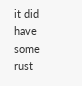it did have some rust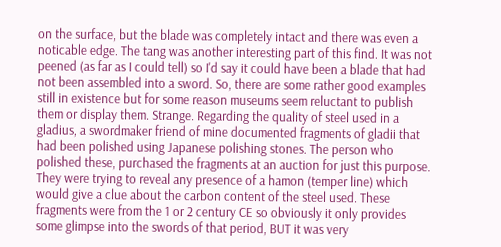on the surface, but the blade was completely intact and there was even a noticable edge. The tang was another interesting part of this find. It was not peened (as far as I could tell) so I'd say it could have been a blade that had not been assembled into a sword. So, there are some rather good examples still in existence but for some reason museums seem reluctant to publish them or display them. Strange. Regarding the quality of steel used in a gladius, a swordmaker friend of mine documented fragments of gladii that had been polished using Japanese polishing stones. The person who polished these, purchased the fragments at an auction for just this purpose. They were trying to reveal any presence of a hamon (temper line) which would give a clue about the carbon content of the steel used. These fragments were from the 1 or 2 century CE so obviously it only provides some glimpse into the swords of that period, BUT it was very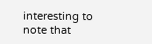interesting to note that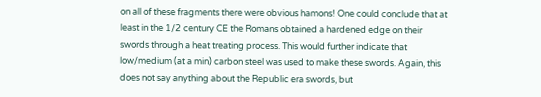on all of these fragments there were obvious hamons! One could conclude that at least in the 1/2 century CE the Romans obtained a hardened edge on their swords through a heat treating process. This would further indicate that low/medium (at a min) carbon steel was used to make these swords. Again, this does not say anything about the Republic era swords, but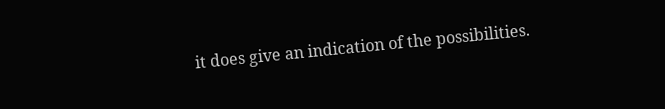it does give an indication of the possibilities.